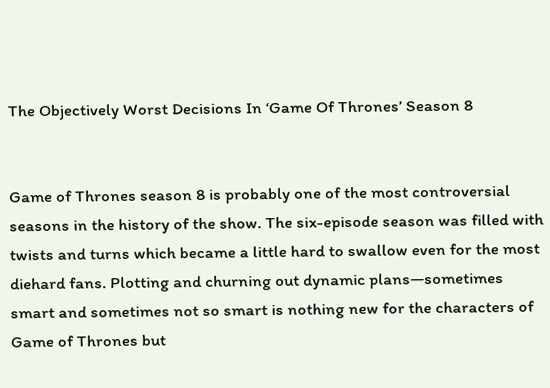The Objectively Worst Decisions In ‘Game Of Thrones’ Season 8


Game of Thrones season 8 is probably one of the most controversial seasons in the history of the show. The six-episode season was filled with twists and turns which became a little hard to swallow even for the most diehard fans. Plotting and churning out dynamic plans—sometimes smart and sometimes not so smart is nothing new for the characters of Game of Thrones but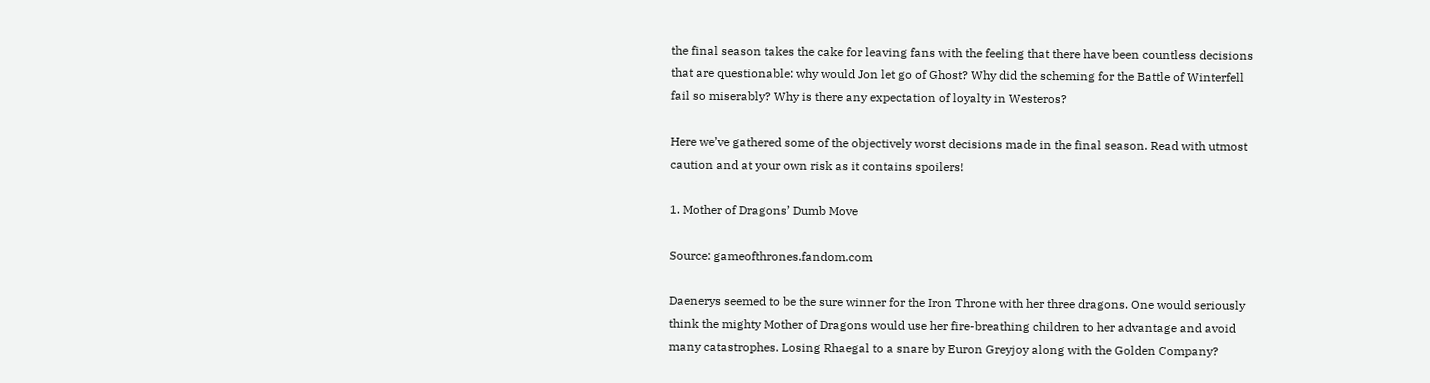the final season takes the cake for leaving fans with the feeling that there have been countless decisions that are questionable: why would Jon let go of Ghost? Why did the scheming for the Battle of Winterfell fail so miserably? Why is there any expectation of loyalty in Westeros?

Here we’ve gathered some of the objectively worst decisions made in the final season. Read with utmost caution and at your own risk as it contains spoilers!

1. Mother of Dragons’ Dumb Move

Source: gameofthrones.fandom.com

Daenerys seemed to be the sure winner for the Iron Throne with her three dragons. One would seriously think the mighty Mother of Dragons would use her fire-breathing children to her advantage and avoid many catastrophes. Losing Rhaegal to a snare by Euron Greyjoy along with the Golden Company?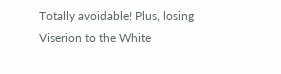Totally avoidable! Plus, losing Viserion to the White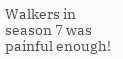Walkers in season 7 was painful enough!